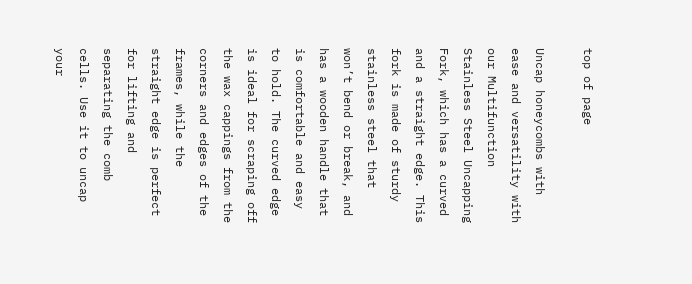top of page

Uncap honeycombs with ease and versatility with our Multifunction Stainless Steel Uncapping Fork, which has a curved and a straight edge. This fork is made of sturdy stainless steel that won’t bend or break, and has a wooden handle that is comfortable and easy to hold. The curved edge is ideal for scraping off the wax cappings from the corners and edges of the frames, while the straight edge is perfect for lifting and separating the comb cells. Use it to uncap your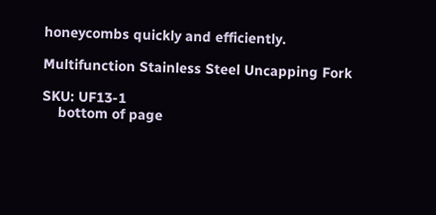honeycombs quickly and efficiently.

Multifunction Stainless Steel Uncapping Fork

SKU: UF13-1
    bottom of page